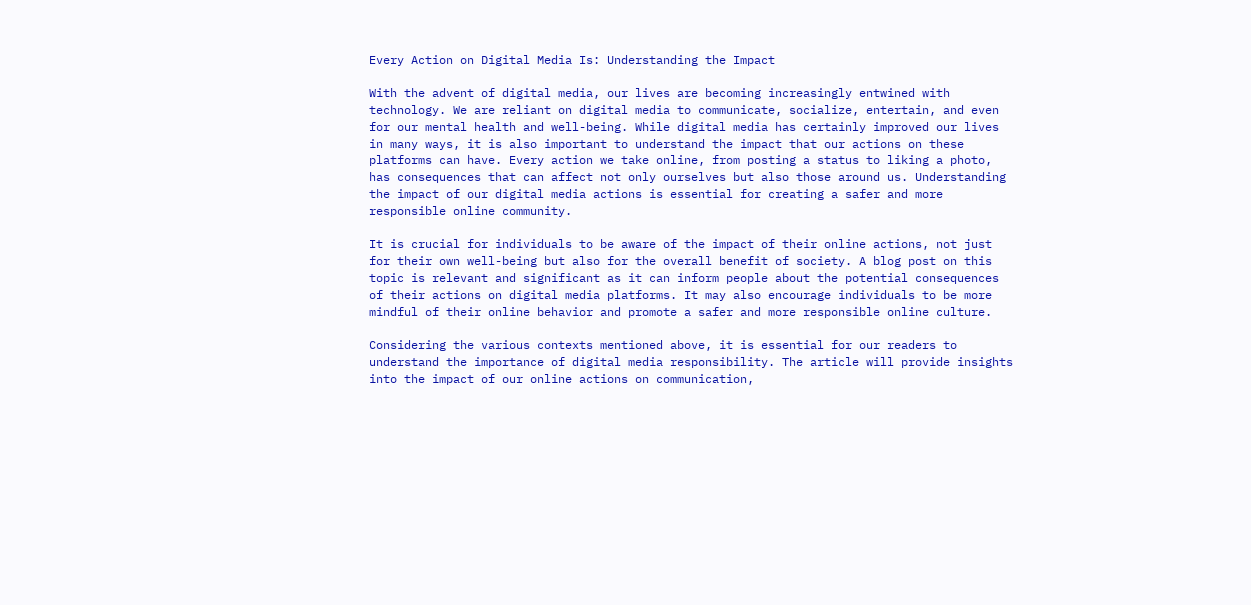Every Action on Digital Media Is: Understanding the Impact

With the advent of digital media, our lives are becoming increasingly entwined with technology. We are reliant on digital media to communicate, socialize, entertain, and even for our mental health and well-being. While digital media has certainly improved our lives in many ways, it is also important to understand the impact that our actions on these platforms can have. Every action we take online, from posting a status to liking a photo, has consequences that can affect not only ourselves but also those around us. Understanding the impact of our digital media actions is essential for creating a safer and more responsible online community.

It is crucial for individuals to be aware of the impact of their online actions, not just for their own well-being but also for the overall benefit of society. A blog post on this topic is relevant and significant as it can inform people about the potential consequences of their actions on digital media platforms. It may also encourage individuals to be more mindful of their online behavior and promote a safer and more responsible online culture.

Considering the various contexts mentioned above, it is essential for our readers to understand the importance of digital media responsibility. The article will provide insights into the impact of our online actions on communication,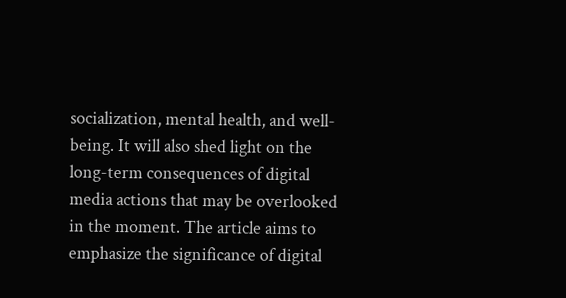socialization, mental health, and well-being. It will also shed light on the long-term consequences of digital media actions that may be overlooked in the moment. The article aims to emphasize the significance of digital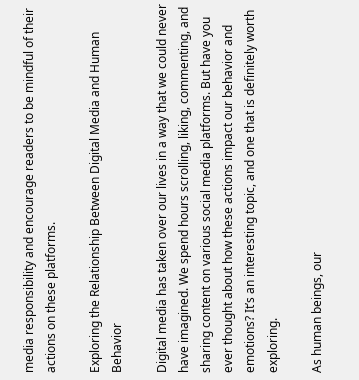media responsibility and encourage readers to be mindful of their actions on these platforms.

Exploring the Relationship Between Digital Media and Human Behavior

Digital media has taken over our lives in a way that we could never have imagined. We spend hours scrolling, liking, commenting, and sharing content on various social media platforms. But have you ever thought about how these actions impact our behavior and emotions? It’s an interesting topic, and one that is definitely worth exploring.

As human beings, our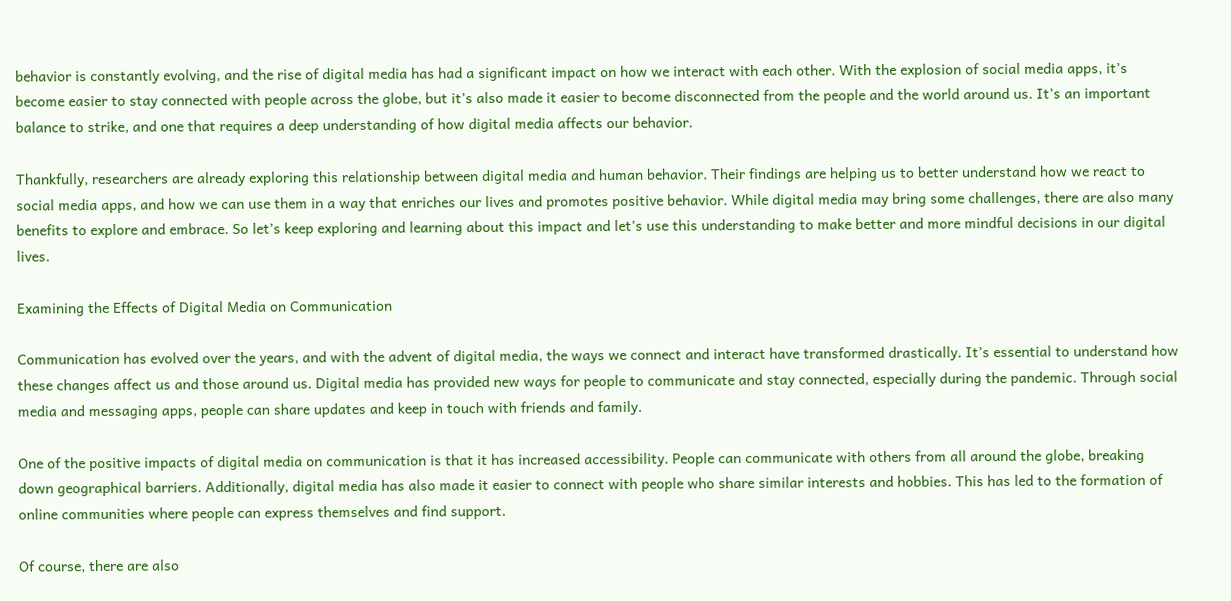behavior is constantly evolving, and the rise of digital media has had a significant impact on how we interact with each other. With the explosion of social media apps, it’s become easier to stay connected with people across the globe, but it’s also made it easier to become disconnected from the people and the world around us. It’s an important balance to strike, and one that requires a deep understanding of how digital media affects our behavior.

Thankfully, researchers are already exploring this relationship between digital media and human behavior. Their findings are helping us to better understand how we react to social media apps, and how we can use them in a way that enriches our lives and promotes positive behavior. While digital media may bring some challenges, there are also many benefits to explore and embrace. So let’s keep exploring and learning about this impact and let’s use this understanding to make better and more mindful decisions in our digital lives.

Examining the Effects of Digital Media on Communication

Communication has evolved over the years, and with the advent of digital media, the ways we connect and interact have transformed drastically. It’s essential to understand how these changes affect us and those around us. Digital media has provided new ways for people to communicate and stay connected, especially during the pandemic. Through social media and messaging apps, people can share updates and keep in touch with friends and family.

One of the positive impacts of digital media on communication is that it has increased accessibility. People can communicate with others from all around the globe, breaking down geographical barriers. Additionally, digital media has also made it easier to connect with people who share similar interests and hobbies. This has led to the formation of online communities where people can express themselves and find support.

Of course, there are also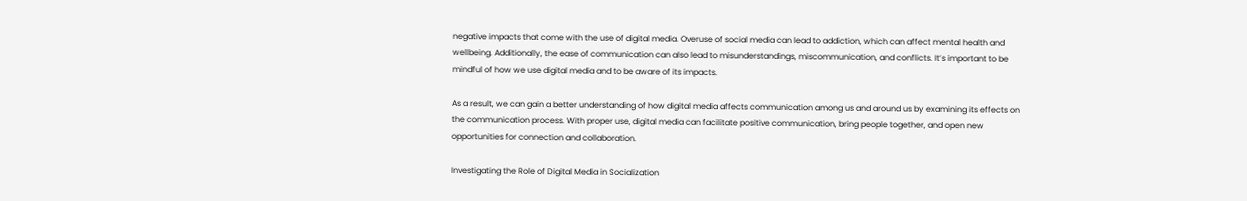negative impacts that come with the use of digital media. Overuse of social media can lead to addiction, which can affect mental health and wellbeing. Additionally, the ease of communication can also lead to misunderstandings, miscommunication, and conflicts. It’s important to be mindful of how we use digital media and to be aware of its impacts.

As a result, we can gain a better understanding of how digital media affects communication among us and around us by examining its effects on the communication process. With proper use, digital media can facilitate positive communication, bring people together, and open new opportunities for connection and collaboration.

Investigating the Role of Digital Media in Socialization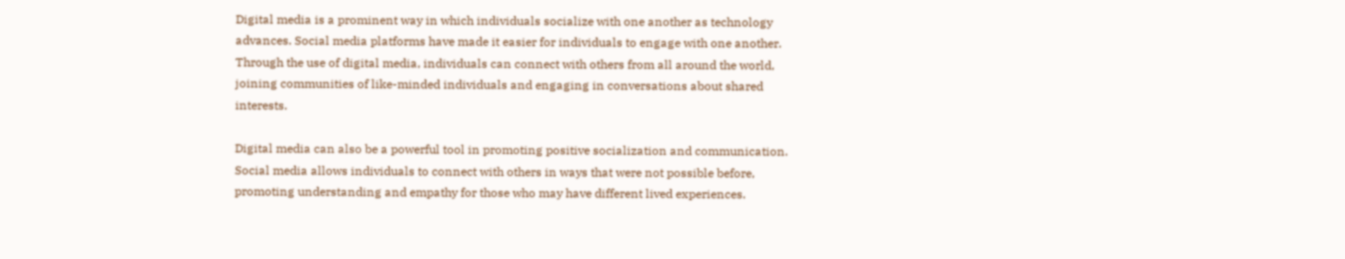Digital media is a prominent way in which individuals socialize with one another as technology advances. Social media platforms have made it easier for individuals to engage with one another. Through the use of digital media, individuals can connect with others from all around the world, joining communities of like-minded individuals and engaging in conversations about shared interests.

Digital media can also be a powerful tool in promoting positive socialization and communication. Social media allows individuals to connect with others in ways that were not possible before, promoting understanding and empathy for those who may have different lived experiences.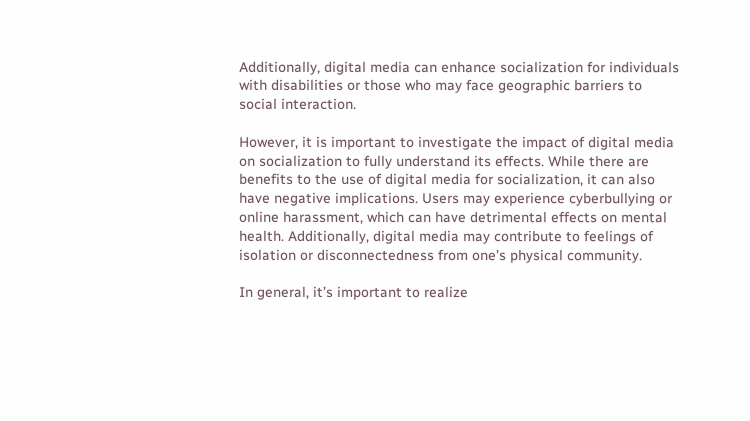Additionally, digital media can enhance socialization for individuals with disabilities or those who may face geographic barriers to social interaction.

However, it is important to investigate the impact of digital media on socialization to fully understand its effects. While there are benefits to the use of digital media for socialization, it can also have negative implications. Users may experience cyberbullying or online harassment, which can have detrimental effects on mental health. Additionally, digital media may contribute to feelings of isolation or disconnectedness from one’s physical community.

In general, it’s important to realize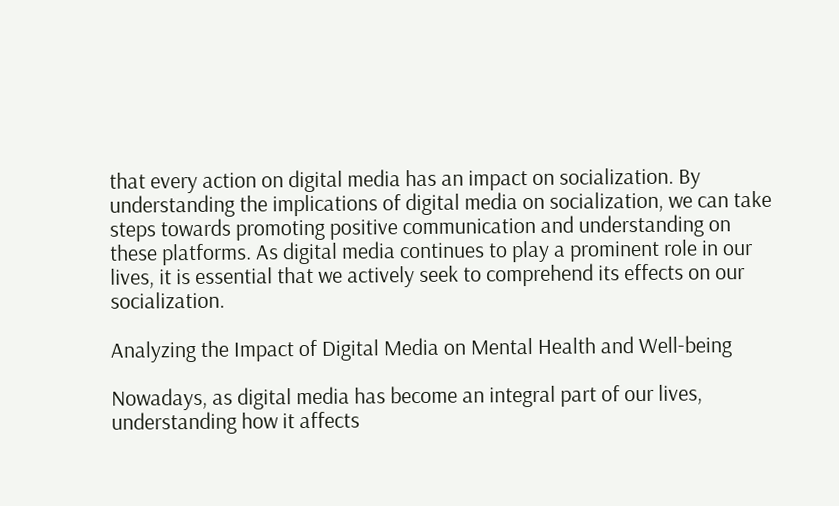that every action on digital media has an impact on socialization. By understanding the implications of digital media on socialization, we can take steps towards promoting positive communication and understanding on these platforms. As digital media continues to play a prominent role in our lives, it is essential that we actively seek to comprehend its effects on our socialization.

Analyzing the Impact of Digital Media on Mental Health and Well-being

Nowadays, as digital media has become an integral part of our lives, understanding how it affects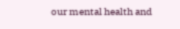our mental health and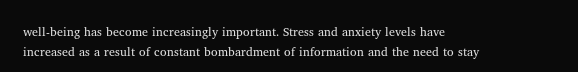well-being has become increasingly important. Stress and anxiety levels have increased as a result of constant bombardment of information and the need to stay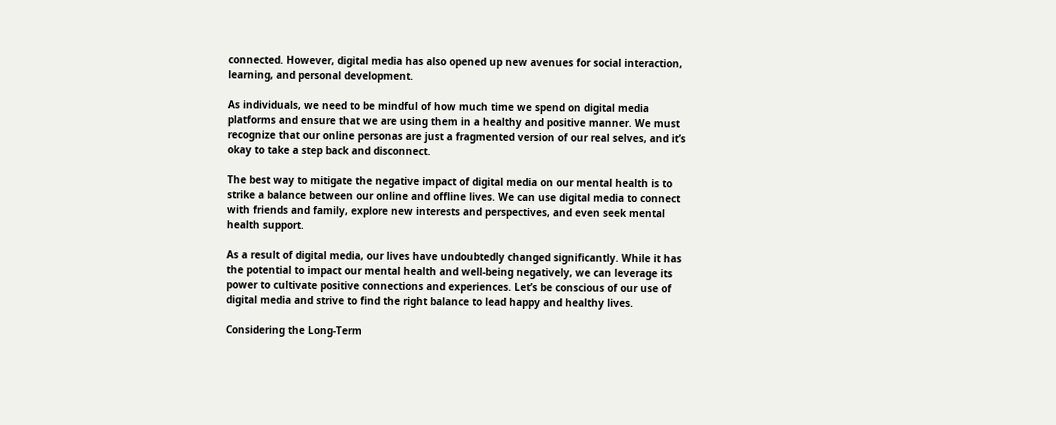connected. However, digital media has also opened up new avenues for social interaction, learning, and personal development.

As individuals, we need to be mindful of how much time we spend on digital media platforms and ensure that we are using them in a healthy and positive manner. We must recognize that our online personas are just a fragmented version of our real selves, and it’s okay to take a step back and disconnect.

The best way to mitigate the negative impact of digital media on our mental health is to strike a balance between our online and offline lives. We can use digital media to connect with friends and family, explore new interests and perspectives, and even seek mental health support.

As a result of digital media, our lives have undoubtedly changed significantly. While it has the potential to impact our mental health and well-being negatively, we can leverage its power to cultivate positive connections and experiences. Let’s be conscious of our use of digital media and strive to find the right balance to lead happy and healthy lives.

Considering the Long-Term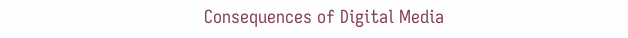Consequences of Digital Media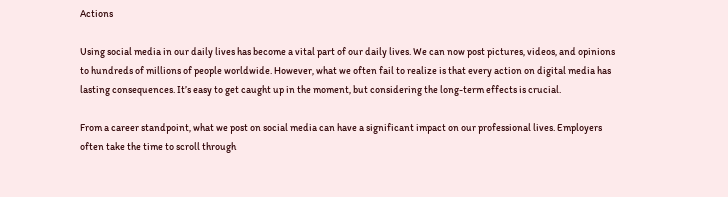Actions

Using social media in our daily lives has become a vital part of our daily lives. We can now post pictures, videos, and opinions to hundreds of millions of people worldwide. However, what we often fail to realize is that every action on digital media has lasting consequences. It’s easy to get caught up in the moment, but considering the long-term effects is crucial.

From a career standpoint, what we post on social media can have a significant impact on our professional lives. Employers often take the time to scroll through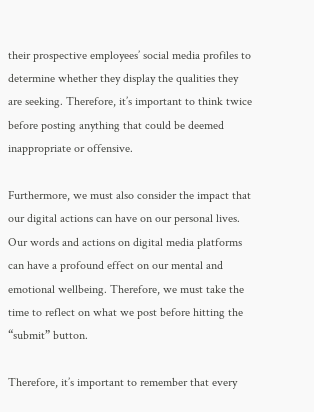their prospective employees’ social media profiles to determine whether they display the qualities they are seeking. Therefore, it’s important to think twice before posting anything that could be deemed inappropriate or offensive.

Furthermore, we must also consider the impact that our digital actions can have on our personal lives. Our words and actions on digital media platforms can have a profound effect on our mental and emotional wellbeing. Therefore, we must take the time to reflect on what we post before hitting the “submit” button.

Therefore, it’s important to remember that every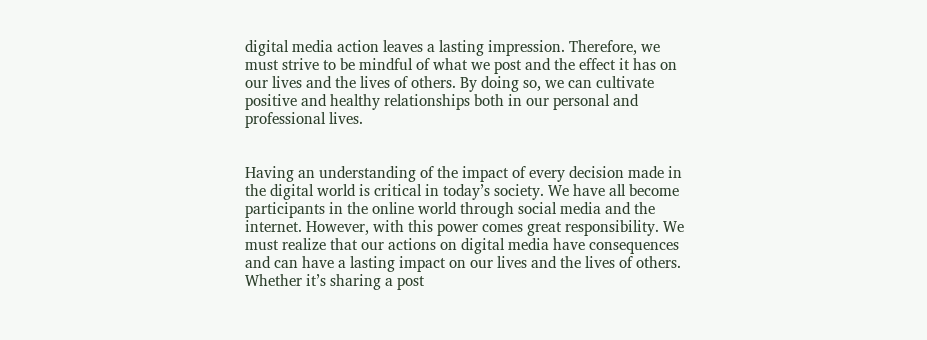digital media action leaves a lasting impression. Therefore, we must strive to be mindful of what we post and the effect it has on our lives and the lives of others. By doing so, we can cultivate positive and healthy relationships both in our personal and professional lives.


Having an understanding of the impact of every decision made in the digital world is critical in today’s society. We have all become participants in the online world through social media and the internet. However, with this power comes great responsibility. We must realize that our actions on digital media have consequences and can have a lasting impact on our lives and the lives of others. Whether it’s sharing a post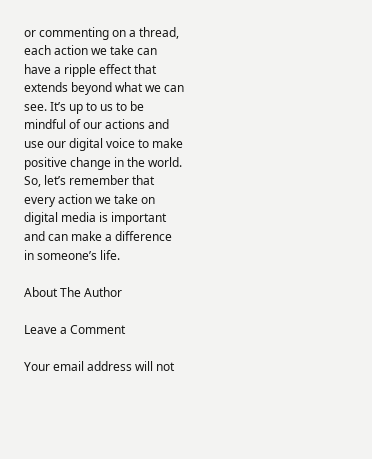or commenting on a thread, each action we take can have a ripple effect that extends beyond what we can see. It’s up to us to be mindful of our actions and use our digital voice to make positive change in the world. So, let’s remember that every action we take on digital media is important and can make a difference in someone’s life.

About The Author

Leave a Comment

Your email address will not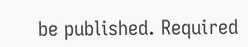be published. Required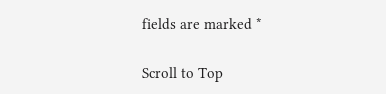fields are marked *

Scroll to Top